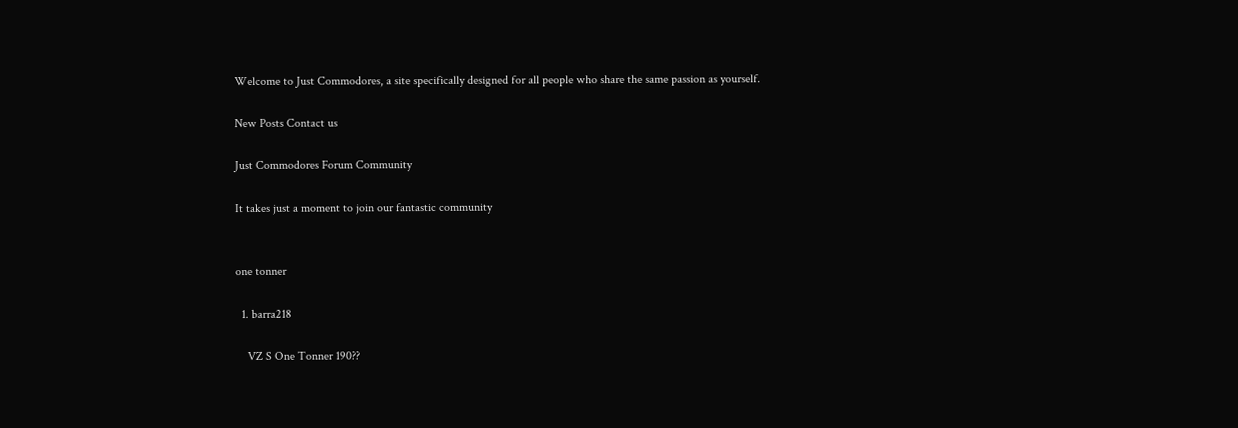Welcome to Just Commodores, a site specifically designed for all people who share the same passion as yourself.

New Posts Contact us

Just Commodores Forum Community

It takes just a moment to join our fantastic community


one tonner

  1. barra218

    VZ S One Tonner 190??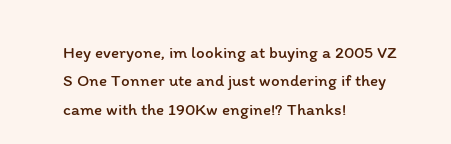Hey everyone, im looking at buying a 2005 VZ S One Tonner ute and just wondering if they came with the 190Kw engine!? Thanks!